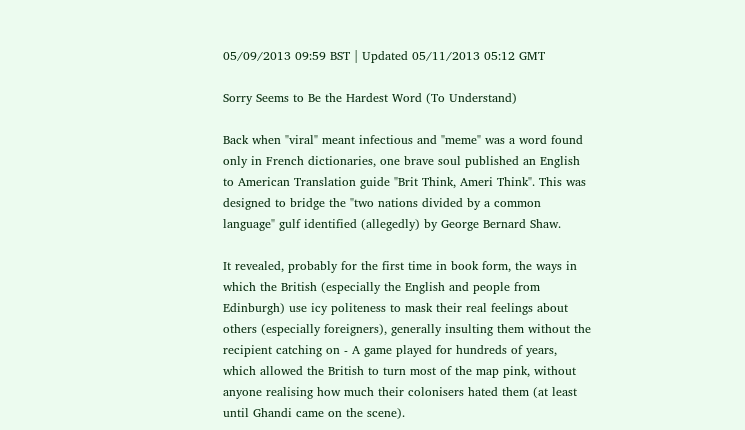05/09/2013 09:59 BST | Updated 05/11/2013 05:12 GMT

Sorry Seems to Be the Hardest Word (To Understand)

Back when "viral" meant infectious and "meme" was a word found only in French dictionaries, one brave soul published an English to American Translation guide "Brit Think, Ameri Think". This was designed to bridge the "two nations divided by a common language" gulf identified (allegedly) by George Bernard Shaw.

It revealed, probably for the first time in book form, the ways in which the British (especially the English and people from Edinburgh) use icy politeness to mask their real feelings about others (especially foreigners), generally insulting them without the recipient catching on - A game played for hundreds of years, which allowed the British to turn most of the map pink, without anyone realising how much their colonisers hated them (at least until Ghandi came on the scene).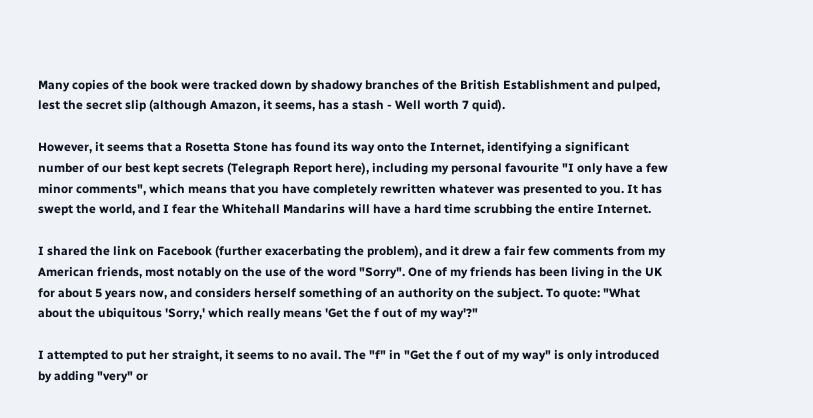Many copies of the book were tracked down by shadowy branches of the British Establishment and pulped, lest the secret slip (although Amazon, it seems, has a stash - Well worth 7 quid).

However, it seems that a Rosetta Stone has found its way onto the Internet, identifying a significant number of our best kept secrets (Telegraph Report here), including my personal favourite "I only have a few minor comments", which means that you have completely rewritten whatever was presented to you. It has swept the world, and I fear the Whitehall Mandarins will have a hard time scrubbing the entire Internet.

I shared the link on Facebook (further exacerbating the problem), and it drew a fair few comments from my American friends, most notably on the use of the word "Sorry". One of my friends has been living in the UK for about 5 years now, and considers herself something of an authority on the subject. To quote: "What about the ubiquitous 'Sorry,' which really means 'Get the f out of my way'?"

I attempted to put her straight, it seems to no avail. The "f" in "Get the f out of my way" is only introduced by adding "very" or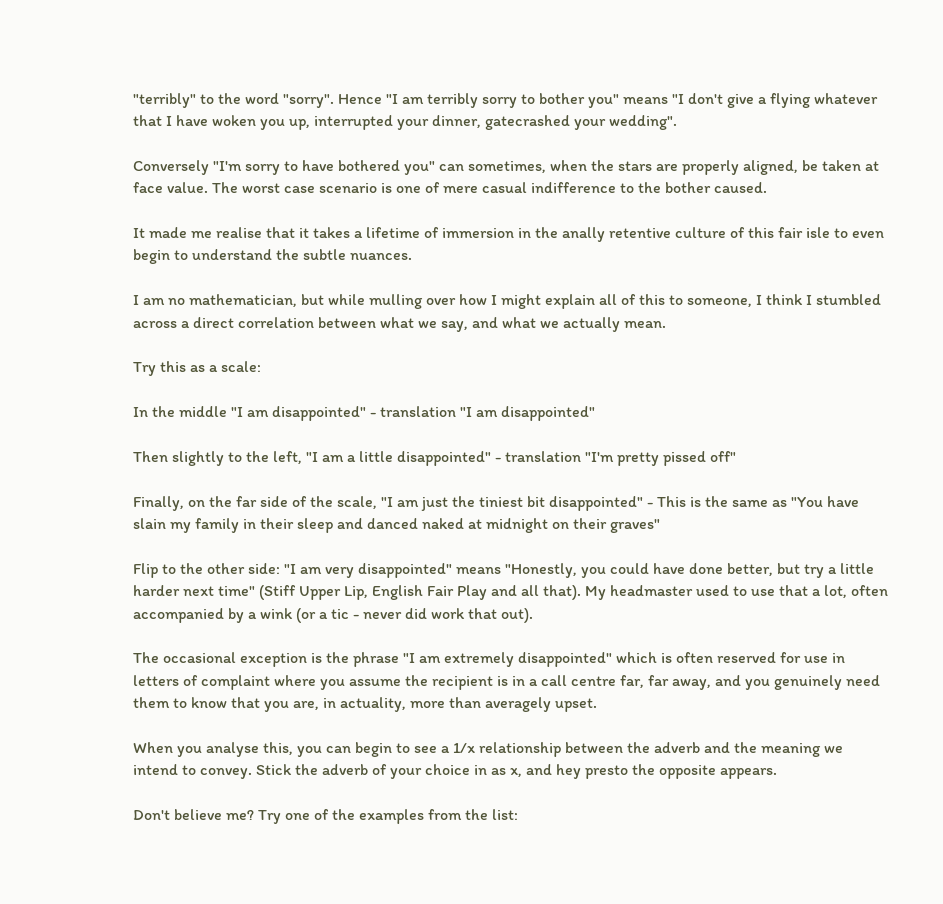"terribly" to the word "sorry". Hence "I am terribly sorry to bother you" means "I don't give a flying whatever that I have woken you up, interrupted your dinner, gatecrashed your wedding".

Conversely "I'm sorry to have bothered you" can sometimes, when the stars are properly aligned, be taken at face value. The worst case scenario is one of mere casual indifference to the bother caused.

It made me realise that it takes a lifetime of immersion in the anally retentive culture of this fair isle to even begin to understand the subtle nuances.

I am no mathematician, but while mulling over how I might explain all of this to someone, I think I stumbled across a direct correlation between what we say, and what we actually mean.

Try this as a scale:

In the middle "I am disappointed" - translation "I am disappointed"

Then slightly to the left, "I am a little disappointed" - translation "I'm pretty pissed off"

Finally, on the far side of the scale, "I am just the tiniest bit disappointed" - This is the same as "You have slain my family in their sleep and danced naked at midnight on their graves"

Flip to the other side: "I am very disappointed" means "Honestly, you could have done better, but try a little harder next time" (Stiff Upper Lip, English Fair Play and all that). My headmaster used to use that a lot, often accompanied by a wink (or a tic - never did work that out).

The occasional exception is the phrase "I am extremely disappointed" which is often reserved for use in letters of complaint where you assume the recipient is in a call centre far, far away, and you genuinely need them to know that you are, in actuality, more than averagely upset.

When you analyse this, you can begin to see a 1/x relationship between the adverb and the meaning we intend to convey. Stick the adverb of your choice in as x, and hey presto the opposite appears.

Don't believe me? Try one of the examples from the list: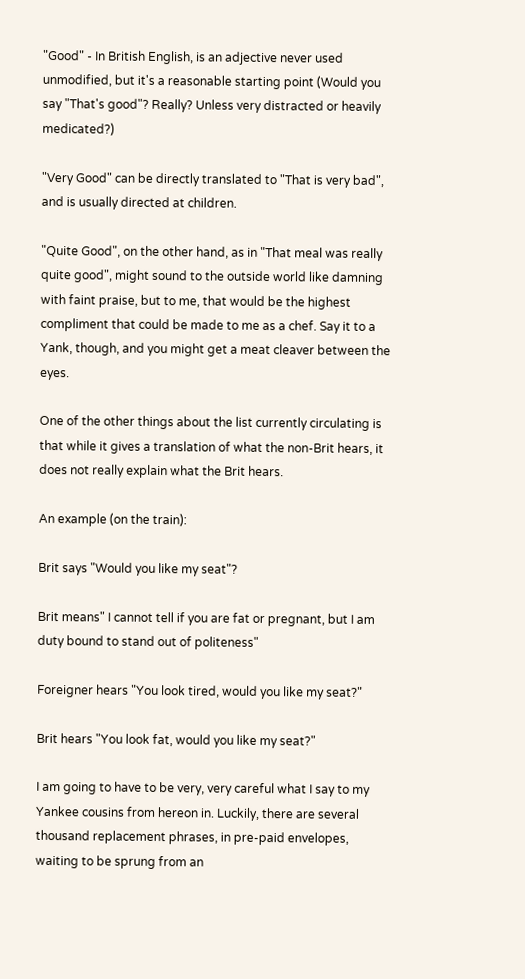"Good" - In British English, is an adjective never used unmodified, but it's a reasonable starting point (Would you say "That's good"? Really? Unless very distracted or heavily medicated?)

"Very Good" can be directly translated to "That is very bad", and is usually directed at children.

"Quite Good", on the other hand, as in "That meal was really quite good", might sound to the outside world like damning with faint praise, but to me, that would be the highest compliment that could be made to me as a chef. Say it to a Yank, though, and you might get a meat cleaver between the eyes.

One of the other things about the list currently circulating is that while it gives a translation of what the non-Brit hears, it does not really explain what the Brit hears.

An example (on the train):

Brit says "Would you like my seat"?

Brit means" I cannot tell if you are fat or pregnant, but I am duty bound to stand out of politeness"

Foreigner hears "You look tired, would you like my seat?"

Brit hears "You look fat, would you like my seat?"

I am going to have to be very, very careful what I say to my Yankee cousins from hereon in. Luckily, there are several thousand replacement phrases, in pre-paid envelopes, waiting to be sprung from an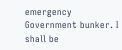emergency Government bunker. I shall be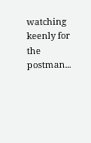watching keenly for the postman...